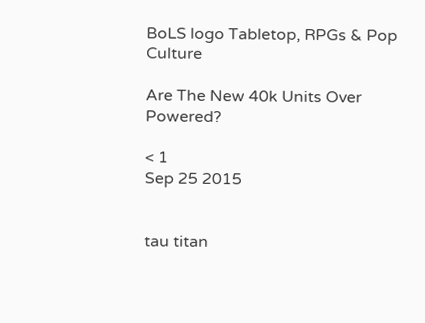BoLS logo Tabletop, RPGs & Pop Culture

Are The New 40k Units Over Powered?

< 1
Sep 25 2015


tau titan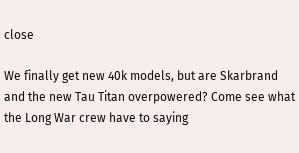close

We finally get new 40k models, but are Skarbrand and the new Tau Titan overpowered? Come see what the Long War crew have to saying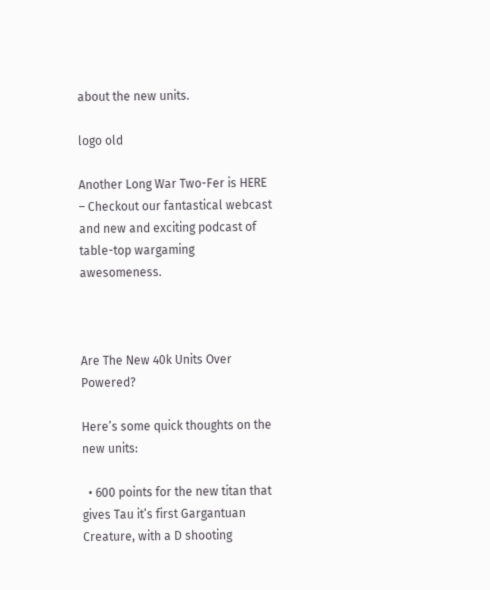about the new units.

logo old

Another Long War Two-Fer is HERE – Checkout our fantastical webcast and new and exciting podcast of table-top wargaming awesomeness.



Are The New 40k Units Over Powered?

Here’s some quick thoughts on the new units:

  • 600 points for the new titan that gives Tau it’s first Gargantuan Creature, with a D shooting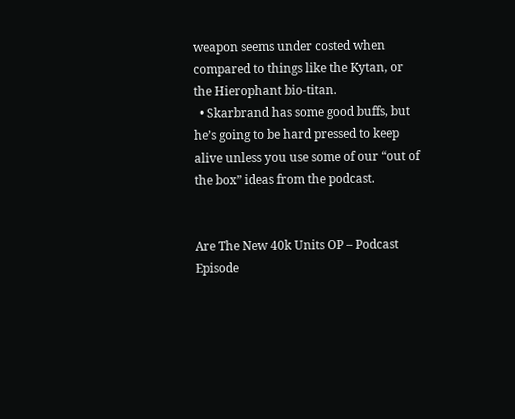weapon seems under costed when compared to things like the Kytan, or the Hierophant bio-titan.
  • Skarbrand has some good buffs, but he’s going to be hard pressed to keep alive unless you use some of our “out of the box” ideas from the podcast.


Are The New 40k Units OP – Podcast Episode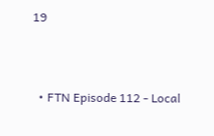19



  • FTN Episode 112 - Local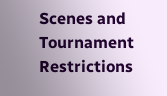Scenes and Tournament Restrictions